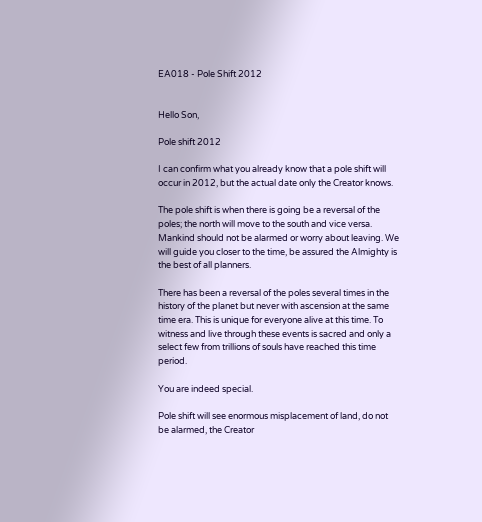EA018 - Pole Shift 2012


Hello Son,

Pole shift 2012

I can confirm what you already know that a pole shift will occur in 2012, but the actual date only the Creator knows.

The pole shift is when there is going be a reversal of the poles; the north will move to the south and vice versa. Mankind should not be alarmed or worry about leaving. We will guide you closer to the time, be assured the Almighty is the best of all planners.

There has been a reversal of the poles several times in the history of the planet but never with ascension at the same time era. This is unique for everyone alive at this time. To witness and live through these events is sacred and only a select few from trillions of souls have reached this time period.

You are indeed special.

Pole shift will see enormous misplacement of land, do not be alarmed, the Creator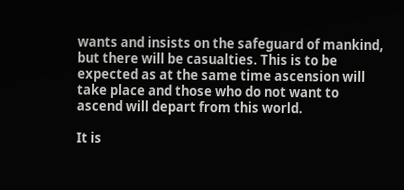wants and insists on the safeguard of mankind, but there will be casualties. This is to be expected as at the same time ascension will take place and those who do not want to ascend will depart from this world.

It is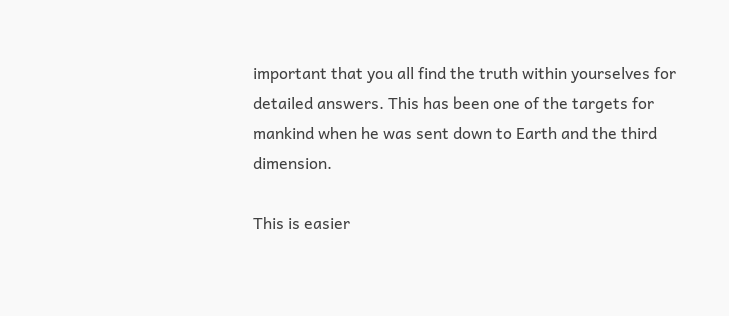important that you all find the truth within yourselves for detailed answers. This has been one of the targets for mankind when he was sent down to Earth and the third dimension.

This is easier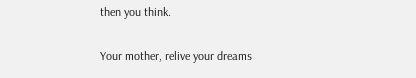then you think.

Your mother, relive your dreams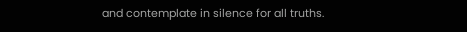and contemplate in silence for all truths.